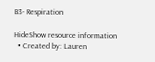B3- Respiration

HideShow resource information
  • Created by: Lauren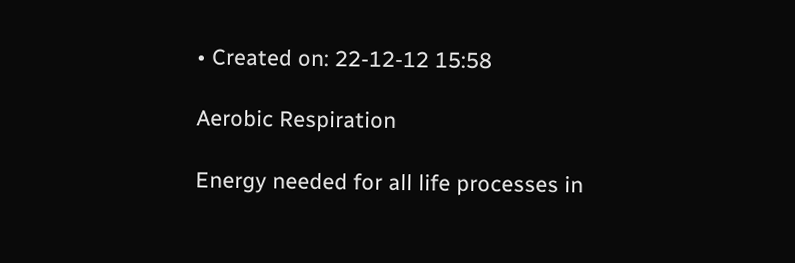• Created on: 22-12-12 15:58

Aerobic Respiration

Energy needed for all life processes in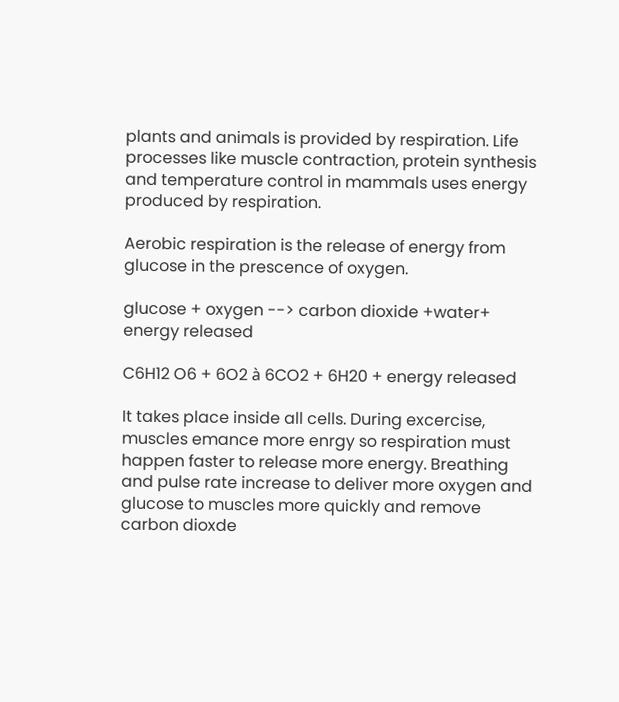plants and animals is provided by respiration. Life processes like muscle contraction, protein synthesis and temperature control in mammals uses energy produced by respiration.

Aerobic respiration is the release of energy from glucose in the prescence of oxygen.

glucose + oxygen --> carbon dioxide +water+ energy released

C6H12 O6 + 6O2 à 6CO2 + 6H20 + energy released

It takes place inside all cells. During excercise, muscles emance more enrgy so respiration must happen faster to release more energy. Breathing and pulse rate increase to deliver more oxygen and glucose to muscles more quickly and remove carbon dioxde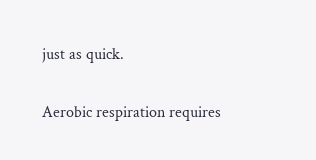just as quick.

Aerobic respiration requires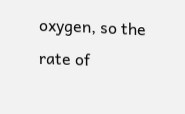oxygen, so the rate of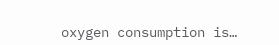oxygen consumption is…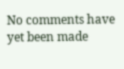No comments have yet been made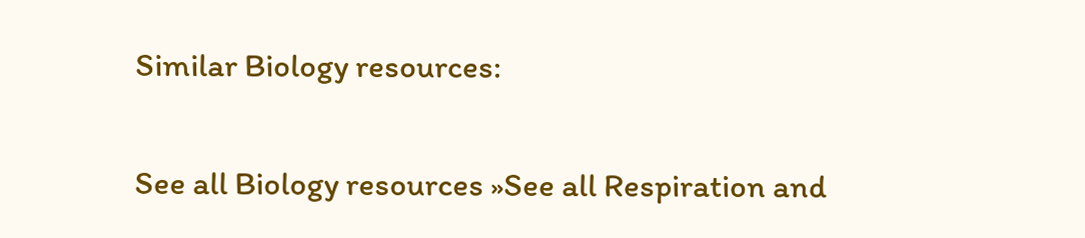Similar Biology resources:

See all Biology resources »See all Respiration and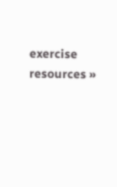exercise resources »